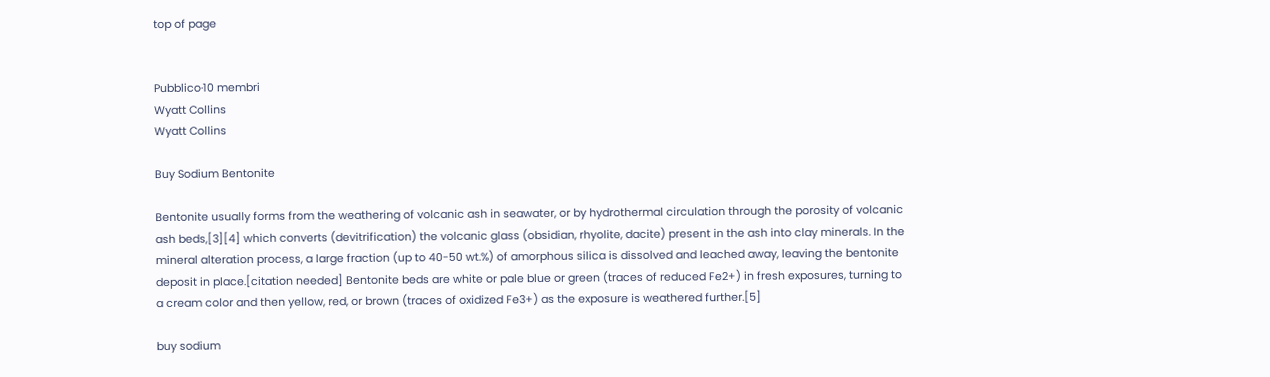top of page


Pubblico·10 membri
Wyatt Collins
Wyatt Collins

Buy Sodium Bentonite

Bentonite usually forms from the weathering of volcanic ash in seawater, or by hydrothermal circulation through the porosity of volcanic ash beds,[3][4] which converts (devitrification) the volcanic glass (obsidian, rhyolite, dacite) present in the ash into clay minerals. In the mineral alteration process, a large fraction (up to 40-50 wt.%) of amorphous silica is dissolved and leached away, leaving the bentonite deposit in place.[citation needed] Bentonite beds are white or pale blue or green (traces of reduced Fe2+) in fresh exposures, turning to a cream color and then yellow, red, or brown (traces of oxidized Fe3+) as the exposure is weathered further.[5]

buy sodium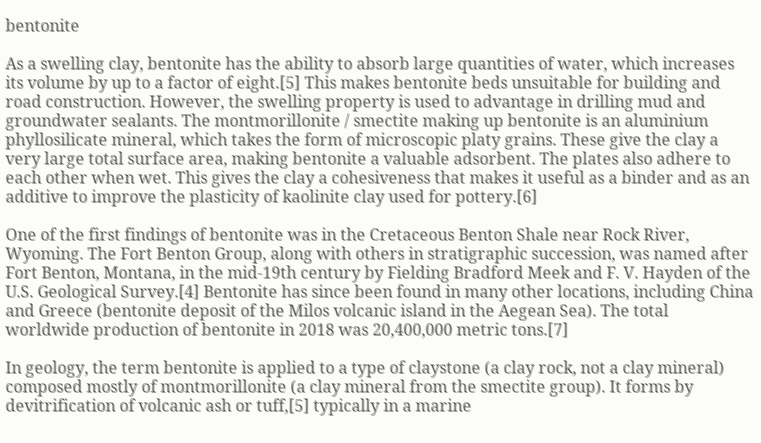bentonite

As a swelling clay, bentonite has the ability to absorb large quantities of water, which increases its volume by up to a factor of eight.[5] This makes bentonite beds unsuitable for building and road construction. However, the swelling property is used to advantage in drilling mud and groundwater sealants. The montmorillonite / smectite making up bentonite is an aluminium phyllosilicate mineral, which takes the form of microscopic platy grains. These give the clay a very large total surface area, making bentonite a valuable adsorbent. The plates also adhere to each other when wet. This gives the clay a cohesiveness that makes it useful as a binder and as an additive to improve the plasticity of kaolinite clay used for pottery.[6]

One of the first findings of bentonite was in the Cretaceous Benton Shale near Rock River, Wyoming. The Fort Benton Group, along with others in stratigraphic succession, was named after Fort Benton, Montana, in the mid-19th century by Fielding Bradford Meek and F. V. Hayden of the U.S. Geological Survey.[4] Bentonite has since been found in many other locations, including China and Greece (bentonite deposit of the Milos volcanic island in the Aegean Sea). The total worldwide production of bentonite in 2018 was 20,400,000 metric tons.[7]

In geology, the term bentonite is applied to a type of claystone (a clay rock, not a clay mineral) composed mostly of montmorillonite (a clay mineral from the smectite group). It forms by devitrification of volcanic ash or tuff,[5] typically in a marine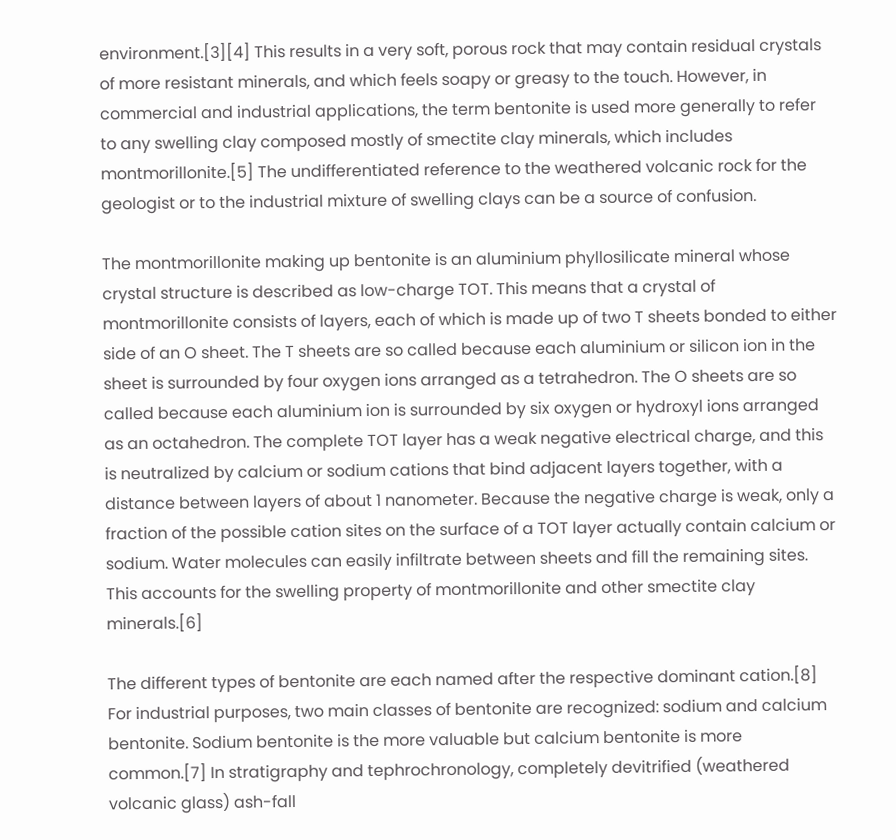environment.[3][4] This results in a very soft, porous rock that may contain residual crystals of more resistant minerals, and which feels soapy or greasy to the touch. However, in commercial and industrial applications, the term bentonite is used more generally to refer to any swelling clay composed mostly of smectite clay minerals, which includes montmorillonite.[5] The undifferentiated reference to the weathered volcanic rock for the geologist or to the industrial mixture of swelling clays can be a source of confusion.

The montmorillonite making up bentonite is an aluminium phyllosilicate mineral whose crystal structure is described as low-charge TOT. This means that a crystal of montmorillonite consists of layers, each of which is made up of two T sheets bonded to either side of an O sheet. The T sheets are so called because each aluminium or silicon ion in the sheet is surrounded by four oxygen ions arranged as a tetrahedron. The O sheets are so called because each aluminium ion is surrounded by six oxygen or hydroxyl ions arranged as an octahedron. The complete TOT layer has a weak negative electrical charge, and this is neutralized by calcium or sodium cations that bind adjacent layers together, with a distance between layers of about 1 nanometer. Because the negative charge is weak, only a fraction of the possible cation sites on the surface of a TOT layer actually contain calcium or sodium. Water molecules can easily infiltrate between sheets and fill the remaining sites. This accounts for the swelling property of montmorillonite and other smectite clay minerals.[6]

The different types of bentonite are each named after the respective dominant cation.[8] For industrial purposes, two main classes of bentonite are recognized: sodium and calcium bentonite. Sodium bentonite is the more valuable but calcium bentonite is more common.[7] In stratigraphy and tephrochronology, completely devitrified (weathered volcanic glass) ash-fall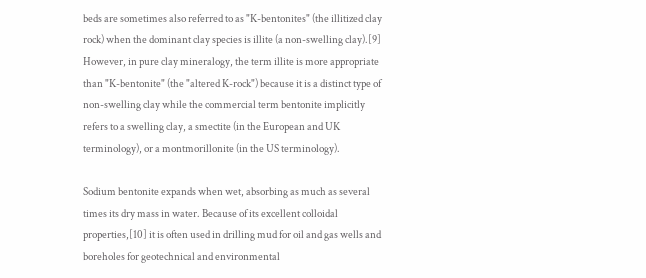beds are sometimes also referred to as "K-bentonites" (the illitized clay rock) when the dominant clay species is illite (a non-swelling clay).[9] However, in pure clay mineralogy, the term illite is more appropriate than "K-bentonite" (the "altered K-rock") because it is a distinct type of non-swelling clay while the commercial term bentonite implicitly refers to a swelling clay, a smectite (in the European and UK terminology), or a montmorillonite (in the US terminology).

Sodium bentonite expands when wet, absorbing as much as several times its dry mass in water. Because of its excellent colloidal properties,[10] it is often used in drilling mud for oil and gas wells and boreholes for geotechnical and environmental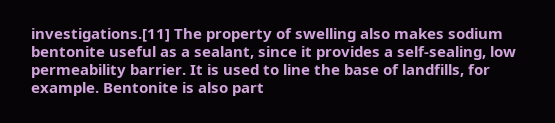investigations.[11] The property of swelling also makes sodium bentonite useful as a sealant, since it provides a self-sealing, low permeability barrier. It is used to line the base of landfills, for example. Bentonite is also part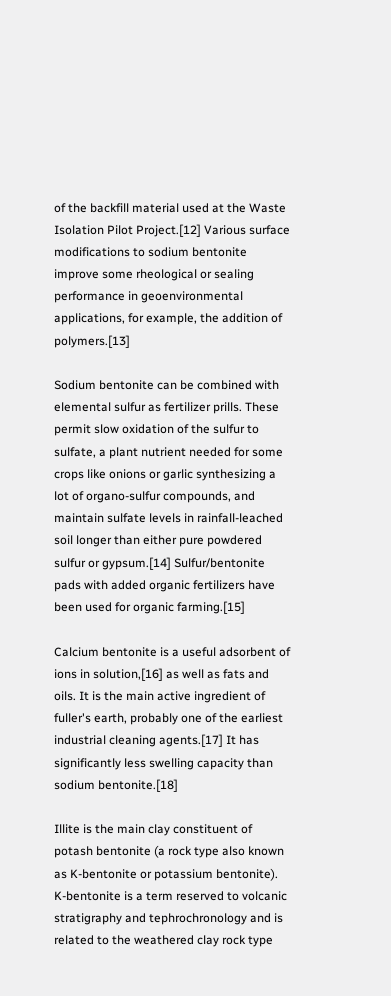of the backfill material used at the Waste Isolation Pilot Project.[12] Various surface modifications to sodium bentonite improve some rheological or sealing performance in geoenvironmental applications, for example, the addition of polymers.[13]

Sodium bentonite can be combined with elemental sulfur as fertilizer prills. These permit slow oxidation of the sulfur to sulfate, a plant nutrient needed for some crops like onions or garlic synthesizing a lot of organo-sulfur compounds, and maintain sulfate levels in rainfall-leached soil longer than either pure powdered sulfur or gypsum.[14] Sulfur/bentonite pads with added organic fertilizers have been used for organic farming.[15]

Calcium bentonite is a useful adsorbent of ions in solution,[16] as well as fats and oils. It is the main active ingredient of fuller's earth, probably one of the earliest industrial cleaning agents.[17] It has significantly less swelling capacity than sodium bentonite.[18]

Illite is the main clay constituent of potash bentonite (a rock type also known as K-bentonite or potassium bentonite). K-bentonite is a term reserved to volcanic stratigraphy and tephrochronology and is related to the weathered clay rock type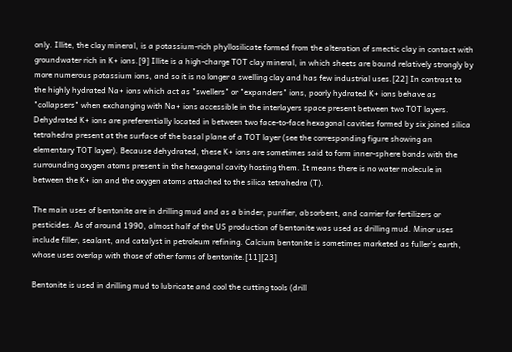only. Illite, the clay mineral, is a potassium-rich phyllosilicate formed from the alteration of smectic clay in contact with groundwater rich in K+ ions.[9] Illite is a high-charge TOT clay mineral, in which sheets are bound relatively strongly by more numerous potassium ions, and so it is no longer a swelling clay and has few industrial uses.[22] In contrast to the highly hydrated Na+ ions which act as "swellers" or "expanders" ions, poorly hydrated K+ ions behave as "collapsers" when exchanging with Na+ ions accessible in the interlayers space present between two TOT layers. Dehydrated K+ ions are preferentially located in between two face-to-face hexagonal cavities formed by six joined silica tetrahedra present at the surface of the basal plane of a TOT layer (see the corresponding figure showing an elementary TOT layer). Because dehydrated, these K+ ions are sometimes said to form inner-sphere bonds with the surrounding oxygen atoms present in the hexagonal cavity hosting them. It means there is no water molecule in between the K+ ion and the oxygen atoms attached to the silica tetrahedra (T).

The main uses of bentonite are in drilling mud and as a binder, purifier, absorbent, and carrier for fertilizers or pesticides. As of around 1990, almost half of the US production of bentonite was used as drilling mud. Minor uses include filler, sealant, and catalyst in petroleum refining. Calcium bentonite is sometimes marketed as fuller's earth, whose uses overlap with those of other forms of bentonite.[11][23]

Bentonite is used in drilling mud to lubricate and cool the cutting tools (drill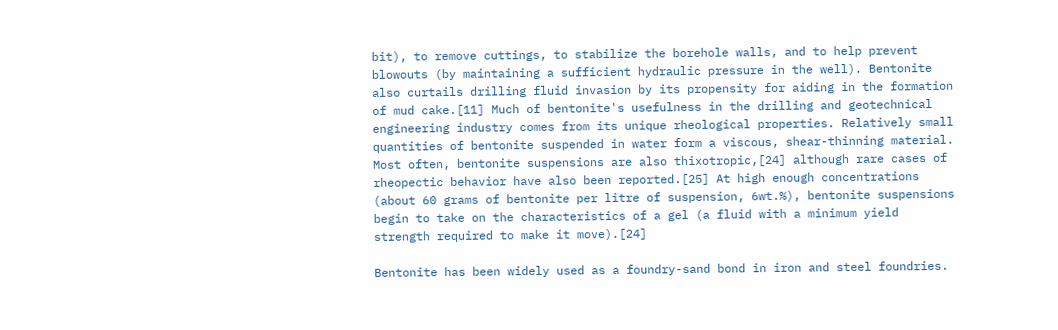bit), to remove cuttings, to stabilize the borehole walls, and to help prevent blowouts (by maintaining a sufficient hydraulic pressure in the well). Bentonite also curtails drilling fluid invasion by its propensity for aiding in the formation of mud cake.[11] Much of bentonite's usefulness in the drilling and geotechnical engineering industry comes from its unique rheological properties. Relatively small quantities of bentonite suspended in water form a viscous, shear-thinning material. Most often, bentonite suspensions are also thixotropic,[24] although rare cases of rheopectic behavior have also been reported.[25] At high enough concentrations (about 60 grams of bentonite per litre of suspension, 6wt.%), bentonite suspensions begin to take on the characteristics of a gel (a fluid with a minimum yield strength required to make it move).[24]

Bentonite has been widely used as a foundry-sand bond in iron and steel foundries.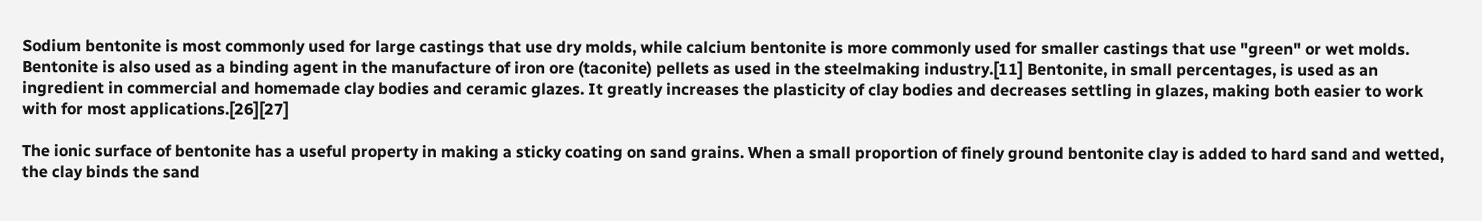Sodium bentonite is most commonly used for large castings that use dry molds, while calcium bentonite is more commonly used for smaller castings that use "green" or wet molds. Bentonite is also used as a binding agent in the manufacture of iron ore (taconite) pellets as used in the steelmaking industry.[11] Bentonite, in small percentages, is used as an ingredient in commercial and homemade clay bodies and ceramic glazes. It greatly increases the plasticity of clay bodies and decreases settling in glazes, making both easier to work with for most applications.[26][27]

The ionic surface of bentonite has a useful property in making a sticky coating on sand grains. When a small proportion of finely ground bentonite clay is added to hard sand and wetted, the clay binds the sand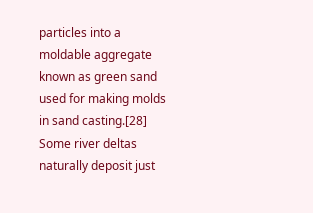particles into a moldable aggregate known as green sand used for making molds in sand casting.[28] Some river deltas naturally deposit just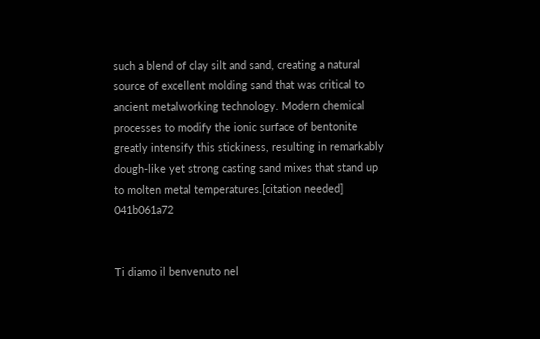such a blend of clay silt and sand, creating a natural source of excellent molding sand that was critical to ancient metalworking technology. Modern chemical processes to modify the ionic surface of bentonite greatly intensify this stickiness, resulting in remarkably dough-like yet strong casting sand mixes that stand up to molten metal temperatures.[citation needed] 041b061a72


Ti diamo il benvenuto nel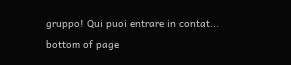gruppo! Qui puoi entrare in contat...
bottom of page